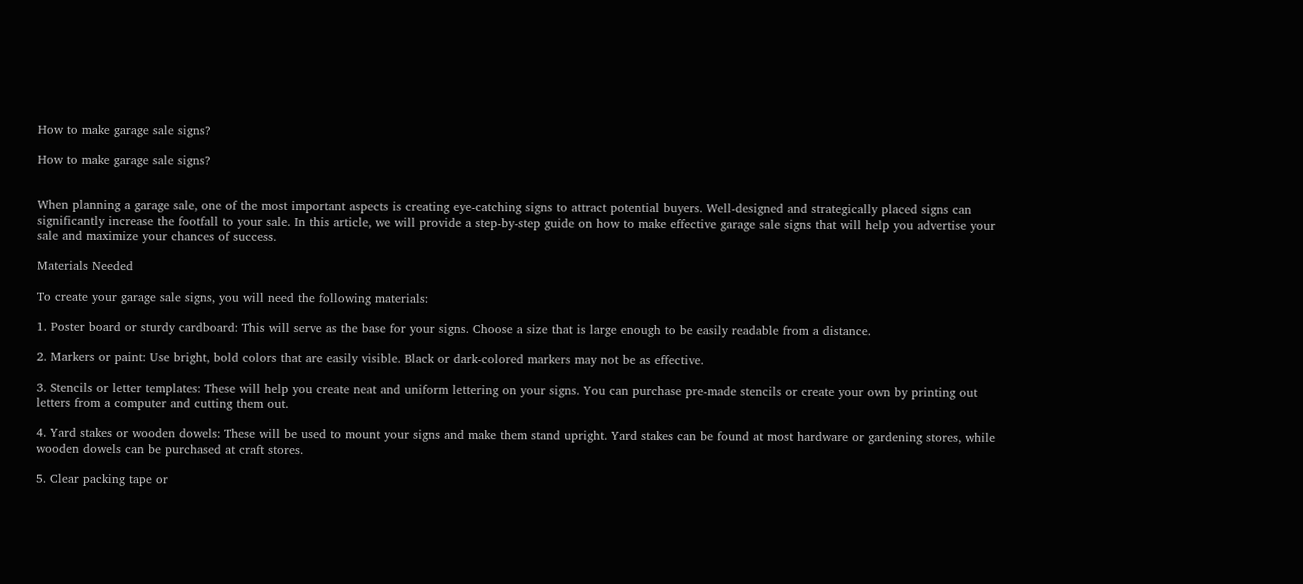How to make garage sale signs?

How to make garage sale signs?


When planning a garage sale, one of the most important aspects is creating eye-catching signs to attract potential buyers. Well-designed and strategically placed signs can significantly increase the footfall to your sale. In this article, we will provide a step-by-step guide on how to make effective garage sale signs that will help you advertise your sale and maximize your chances of success.

Materials Needed

To create your garage sale signs, you will need the following materials:

1. Poster board or sturdy cardboard: This will serve as the base for your signs. Choose a size that is large enough to be easily readable from a distance.

2. Markers or paint: Use bright, bold colors that are easily visible. Black or dark-colored markers may not be as effective.

3. Stencils or letter templates: These will help you create neat and uniform lettering on your signs. You can purchase pre-made stencils or create your own by printing out letters from a computer and cutting them out.

4. Yard stakes or wooden dowels: These will be used to mount your signs and make them stand upright. Yard stakes can be found at most hardware or gardening stores, while wooden dowels can be purchased at craft stores.

5. Clear packing tape or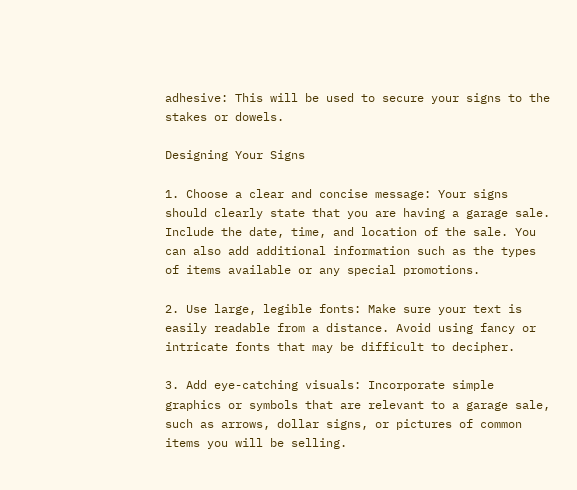adhesive: This will be used to secure your signs to the stakes or dowels.

Designing Your Signs

1. Choose a clear and concise message: Your signs should clearly state that you are having a garage sale. Include the date, time, and location of the sale. You can also add additional information such as the types of items available or any special promotions.

2. Use large, legible fonts: Make sure your text is easily readable from a distance. Avoid using fancy or intricate fonts that may be difficult to decipher.

3. Add eye-catching visuals: Incorporate simple graphics or symbols that are relevant to a garage sale, such as arrows, dollar signs, or pictures of common items you will be selling.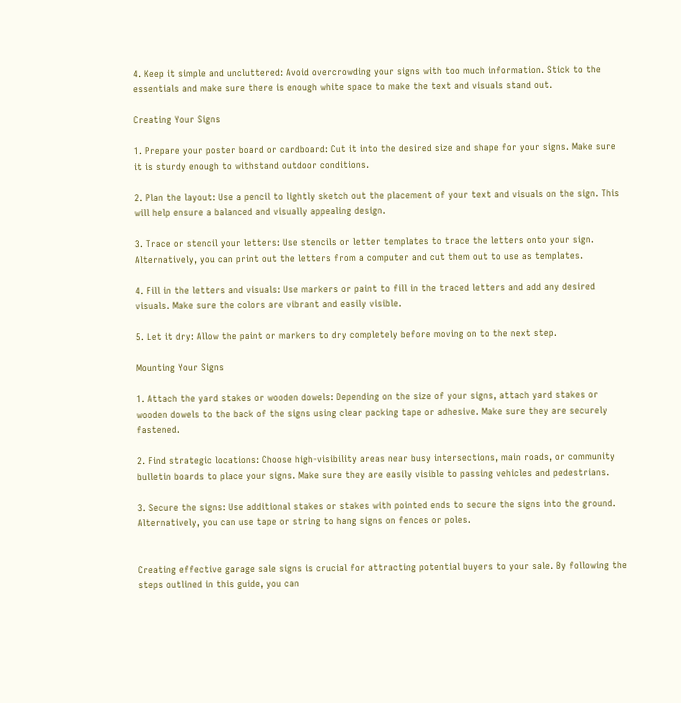4. Keep it simple and uncluttered: Avoid overcrowding your signs with too much information. Stick to the essentials and make sure there is enough white space to make the text and visuals stand out.

Creating Your Signs

1. Prepare your poster board or cardboard: Cut it into the desired size and shape for your signs. Make sure it is sturdy enough to withstand outdoor conditions.

2. Plan the layout: Use a pencil to lightly sketch out the placement of your text and visuals on the sign. This will help ensure a balanced and visually appealing design.

3. Trace or stencil your letters: Use stencils or letter templates to trace the letters onto your sign. Alternatively, you can print out the letters from a computer and cut them out to use as templates.

4. Fill in the letters and visuals: Use markers or paint to fill in the traced letters and add any desired visuals. Make sure the colors are vibrant and easily visible.

5. Let it dry: Allow the paint or markers to dry completely before moving on to the next step.

Mounting Your Signs

1. Attach the yard stakes or wooden dowels: Depending on the size of your signs, attach yard stakes or wooden dowels to the back of the signs using clear packing tape or adhesive. Make sure they are securely fastened.

2. Find strategic locations: Choose high-visibility areas near busy intersections, main roads, or community bulletin boards to place your signs. Make sure they are easily visible to passing vehicles and pedestrians.

3. Secure the signs: Use additional stakes or stakes with pointed ends to secure the signs into the ground. Alternatively, you can use tape or string to hang signs on fences or poles.


Creating effective garage sale signs is crucial for attracting potential buyers to your sale. By following the steps outlined in this guide, you can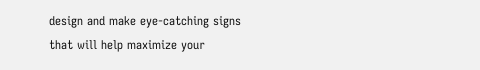design and make eye-catching signs that will help maximize your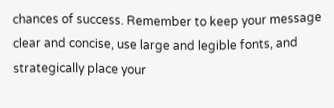chances of success. Remember to keep your message clear and concise, use large and legible fonts, and strategically place your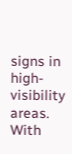signs in high-visibility areas. With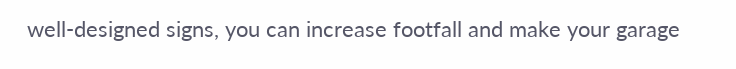well-designed signs, you can increase footfall and make your garage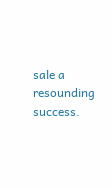sale a resounding success.